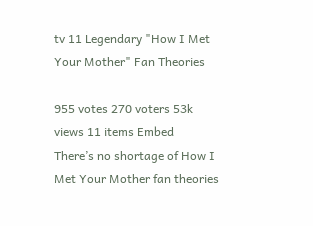tv 11 Legendary "How I Met Your Mother" Fan Theories

955 votes 270 voters 53k views 11 items Embed
There’s no shortage of How I Met Your Mother fan theories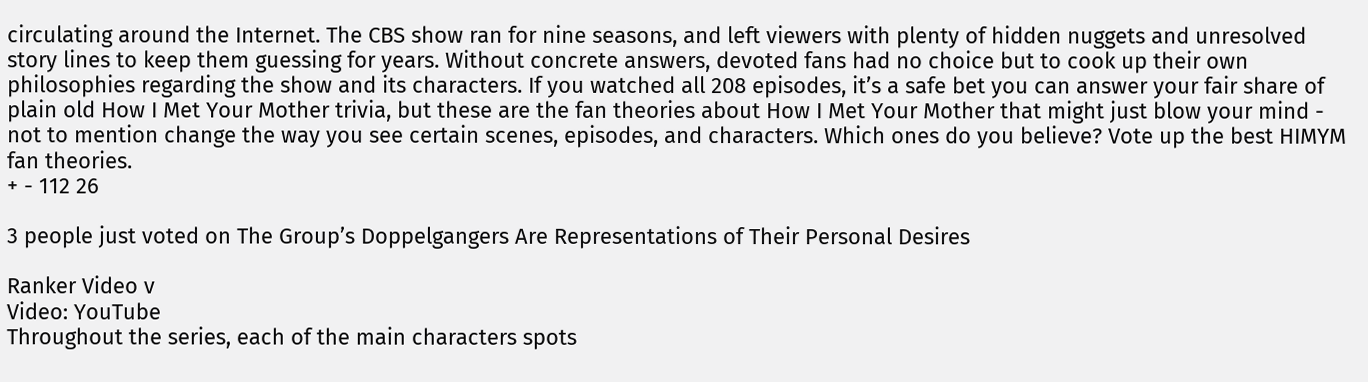circulating around the Internet. The CBS show ran for nine seasons, and left viewers with plenty of hidden nuggets and unresolved story lines to keep them guessing for years. Without concrete answers, devoted fans had no choice but to cook up their own philosophies regarding the show and its characters. If you watched all 208 episodes, it’s a safe bet you can answer your fair share of plain old How I Met Your Mother trivia, but these are the fan theories about How I Met Your Mother that might just blow your mind - not to mention change the way you see certain scenes, episodes, and characters. Which ones do you believe? Vote up the best HIMYM fan theories.
+ - 112 26

3 people just voted on The Group’s Doppelgangers Are Representations of Their Personal Desires

Ranker Video v
Video: YouTube
Throughout the series, each of the main characters spots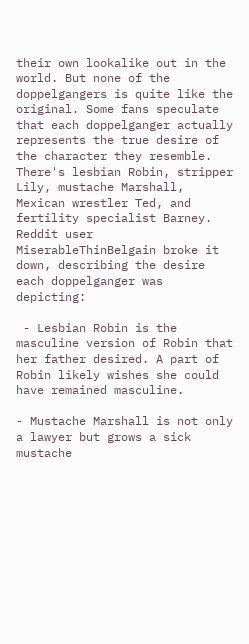their own lookalike out in the world. But none of the doppelgangers is quite like the original. Some fans speculate that each doppelganger actually represents the true desire of the character they resemble. There's lesbian Robin, stripper Lily, mustache Marshall, Mexican wrestler Ted, and fertility specialist Barney. Reddit user MiserableThinBelgain broke it down, describing the desire each doppelganger was depicting:

 - Lesbian Robin is the masculine version of Robin that her father desired. A part of Robin likely wishes she could have remained masculine.

- Mustache Marshall is not only a lawyer but grows a sick mustache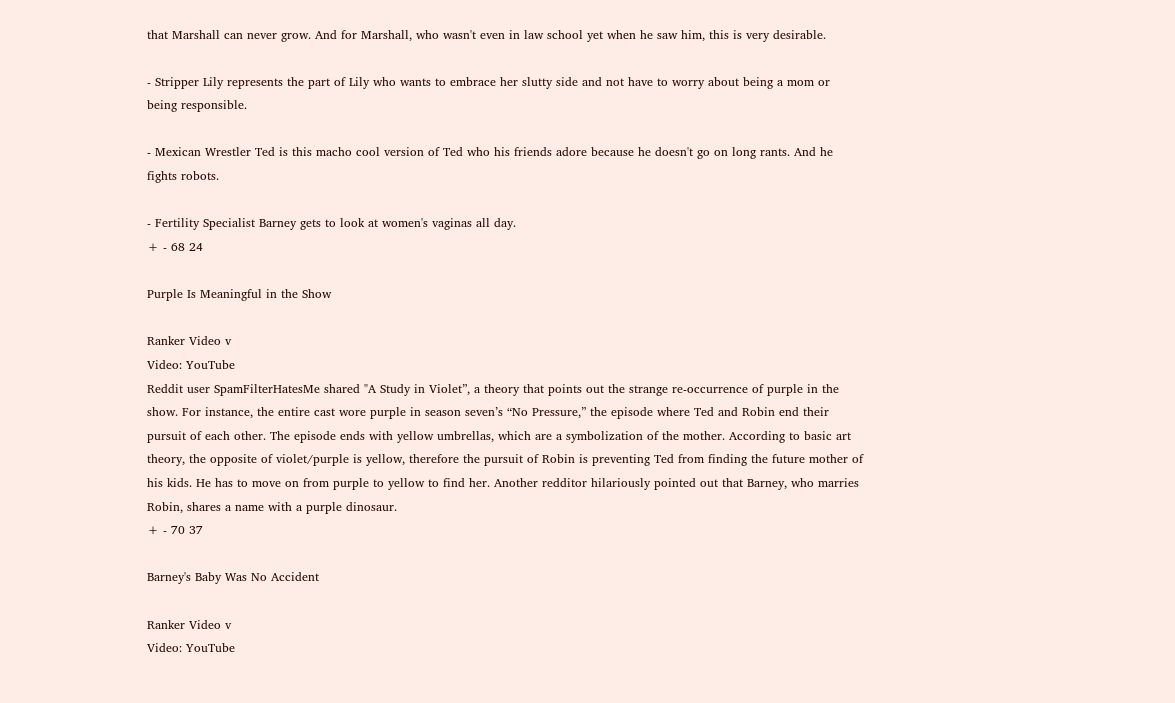that Marshall can never grow. And for Marshall, who wasn't even in law school yet when he saw him, this is very desirable.

- Stripper Lily represents the part of Lily who wants to embrace her slutty side and not have to worry about being a mom or being responsible.

- Mexican Wrestler Ted is this macho cool version of Ted who his friends adore because he doesn't go on long rants. And he fights robots.

- Fertility Specialist Barney gets to look at women's vaginas all day.
+ - 68 24

Purple Is Meaningful in the Show

Ranker Video v
Video: YouTube
Reddit user SpamFilterHatesMe shared "A Study in Violet”, a theory that points out the strange re-occurrence of purple in the show. For instance, the entire cast wore purple in season seven’s “No Pressure,” the episode where Ted and Robin end their pursuit of each other. The episode ends with yellow umbrellas, which are a symbolization of the mother. According to basic art theory, the opposite of violet/purple is yellow, therefore the pursuit of Robin is preventing Ted from finding the future mother of his kids. He has to move on from purple to yellow to find her. Another redditor hilariously pointed out that Barney, who marries Robin, shares a name with a purple dinosaur.
+ - 70 37

Barney's Baby Was No Accident

Ranker Video v
Video: YouTube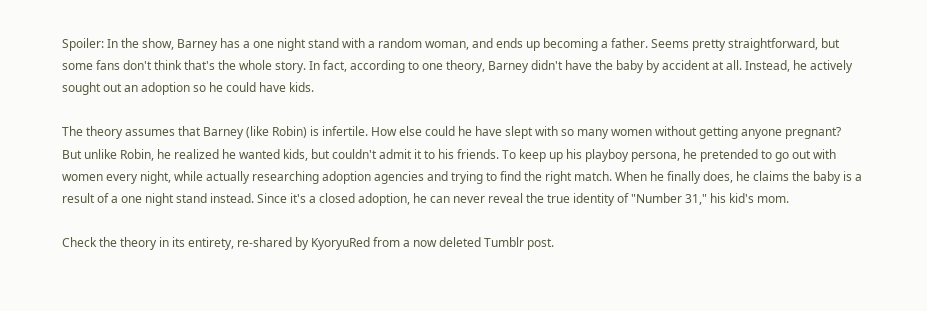Spoiler: In the show, Barney has a one night stand with a random woman, and ends up becoming a father. Seems pretty straightforward, but some fans don't think that's the whole story. In fact, according to one theory, Barney didn't have the baby by accident at all. Instead, he actively sought out an adoption so he could have kids.

The theory assumes that Barney (like Robin) is infertile. How else could he have slept with so many women without getting anyone pregnant? But unlike Robin, he realized he wanted kids, but couldn't admit it to his friends. To keep up his playboy persona, he pretended to go out with women every night, while actually researching adoption agencies and trying to find the right match. When he finally does, he claims the baby is a result of a one night stand instead. Since it's a closed adoption, he can never reveal the true identity of "Number 31," his kid's mom.

Check the theory in its entirety, re-shared by KyoryuRed from a now deleted Tumblr post.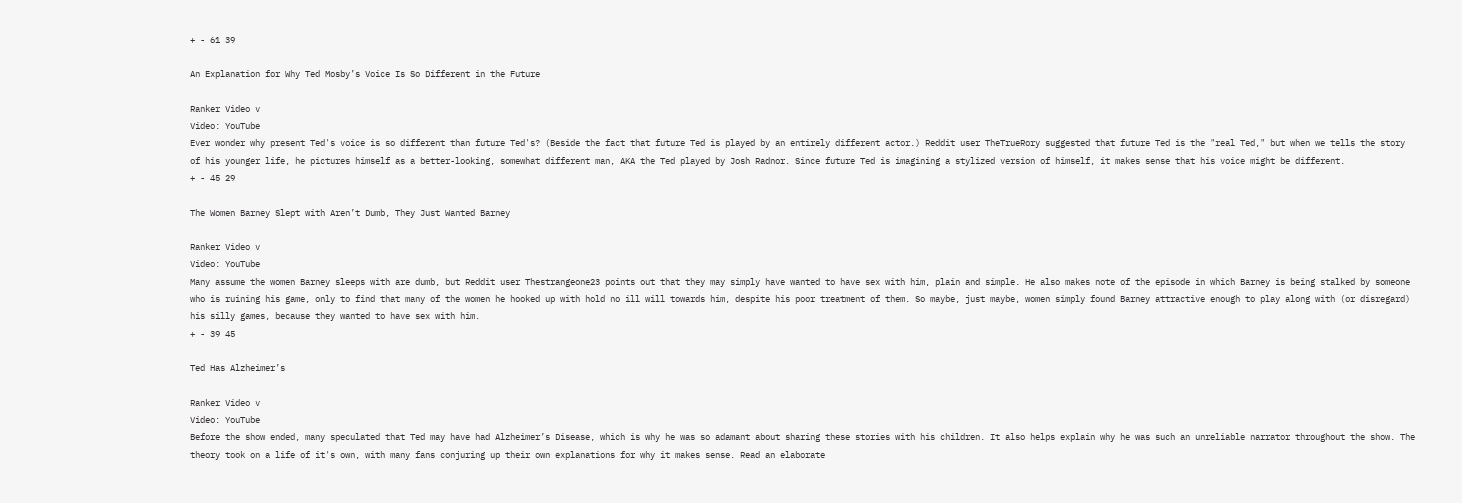+ - 61 39

An Explanation for Why Ted Mosby’s Voice Is So Different in the Future

Ranker Video v
Video: YouTube
Ever wonder why present Ted's voice is so different than future Ted's? (Beside the fact that future Ted is played by an entirely different actor.) Reddit user TheTrueRory suggested that future Ted is the "real Ted," but when we tells the story of his younger life, he pictures himself as a better-looking, somewhat different man, AKA the Ted played by Josh Radnor. Since future Ted is imagining a stylized version of himself, it makes sense that his voice might be different.
+ - 45 29

The Women Barney Slept with Aren’t Dumb, They Just Wanted Barney

Ranker Video v
Video: YouTube
Many assume the women Barney sleeps with are dumb, but Reddit user Thestrangeone23 points out that they may simply have wanted to have sex with him, plain and simple. He also makes note of the episode in which Barney is being stalked by someone who is ruining his game, only to find that many of the women he hooked up with hold no ill will towards him, despite his poor treatment of them. So maybe, just maybe, women simply found Barney attractive enough to play along with (or disregard) his silly games, because they wanted to have sex with him.
+ - 39 45

Ted Has Alzheimer’s

Ranker Video v
Video: YouTube
Before the show ended, many speculated that Ted may have had Alzheimer’s Disease, which is why he was so adamant about sharing these stories with his children. It also helps explain why he was such an unreliable narrator throughout the show. The theory took on a life of it's own, with many fans conjuring up their own explanations for why it makes sense. Read an elaborate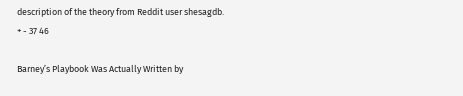description of the theory from Reddit user shesagdb.
+ - 37 46

Barney’s Playbook Was Actually Written by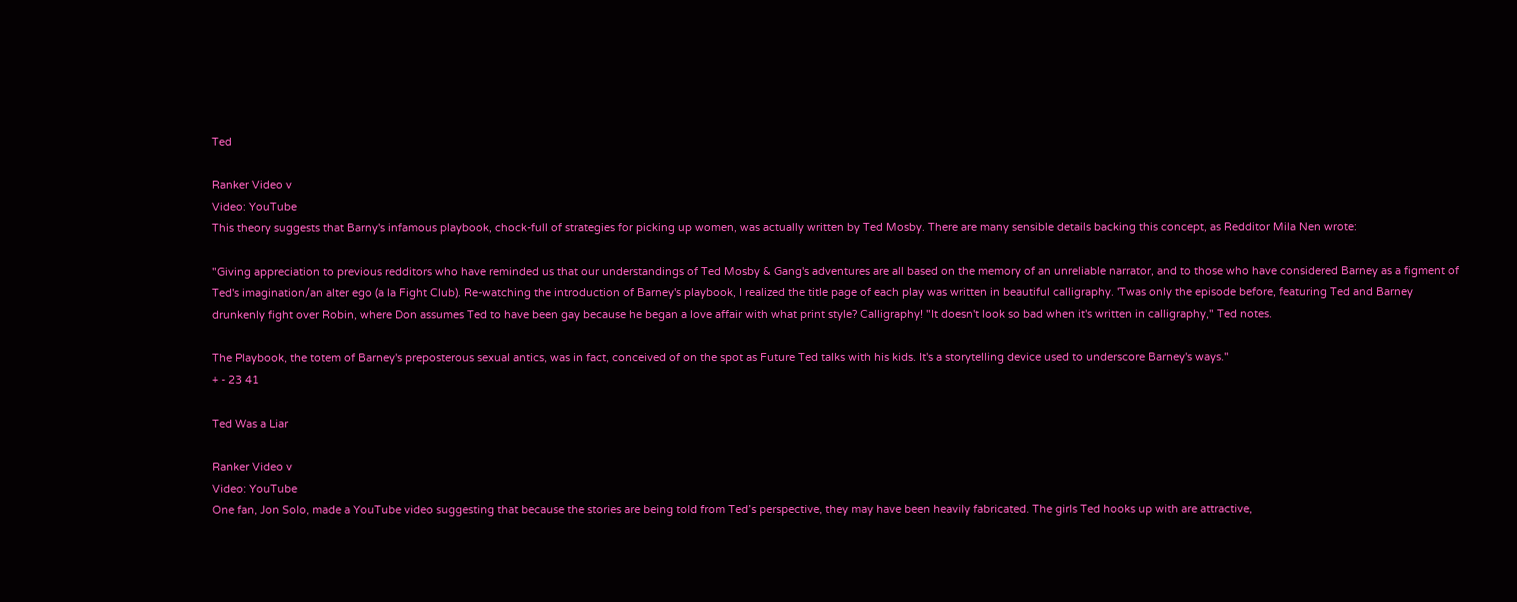Ted

Ranker Video v
Video: YouTube
This theory suggests that Barny's infamous playbook, chock-full of strategies for picking up women, was actually written by Ted Mosby. There are many sensible details backing this concept, as Redditor Mila Nen wrote:

"Giving appreciation to previous redditors who have reminded us that our understandings of Ted Mosby & Gang's adventures are all based on the memory of an unreliable narrator, and to those who have considered Barney as a figment of Ted's imagination/an alter ego (a la Fight Club). Re-watching the introduction of Barney's playbook, I realized the title page of each play was written in beautiful calligraphy. 'Twas only the episode before, featuring Ted and Barney drunkenly fight over Robin, where Don assumes Ted to have been gay because he began a love affair with what print style? Calligraphy! "It doesn't look so bad when it's written in calligraphy," Ted notes.

The Playbook, the totem of Barney's preposterous sexual antics, was in fact, conceived of on the spot as Future Ted talks with his kids. It's a storytelling device used to underscore Barney's ways."
+ - 23 41

Ted Was a Liar

Ranker Video v
Video: YouTube
One fan, Jon Solo, made a YouTube video suggesting that because the stories are being told from Ted’s perspective, they may have been heavily fabricated. The girls Ted hooks up with are attractive,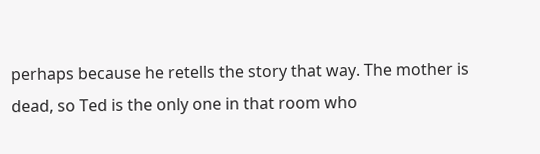perhaps because he retells the story that way. The mother is dead, so Ted is the only one in that room who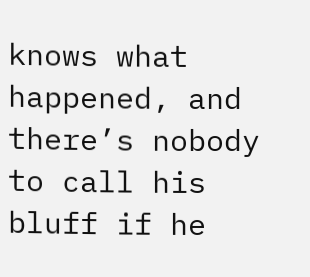knows what happened, and there’s nobody to call his bluff if he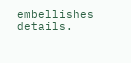embellishes details.